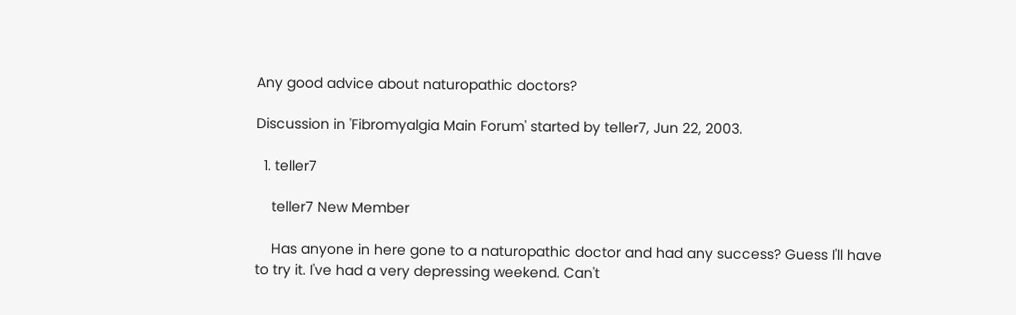Any good advice about naturopathic doctors?

Discussion in 'Fibromyalgia Main Forum' started by teller7, Jun 22, 2003.

  1. teller7

    teller7 New Member

    Has anyone in here gone to a naturopathic doctor and had any success? Guess I'll have to try it. I've had a very depressing weekend. Can't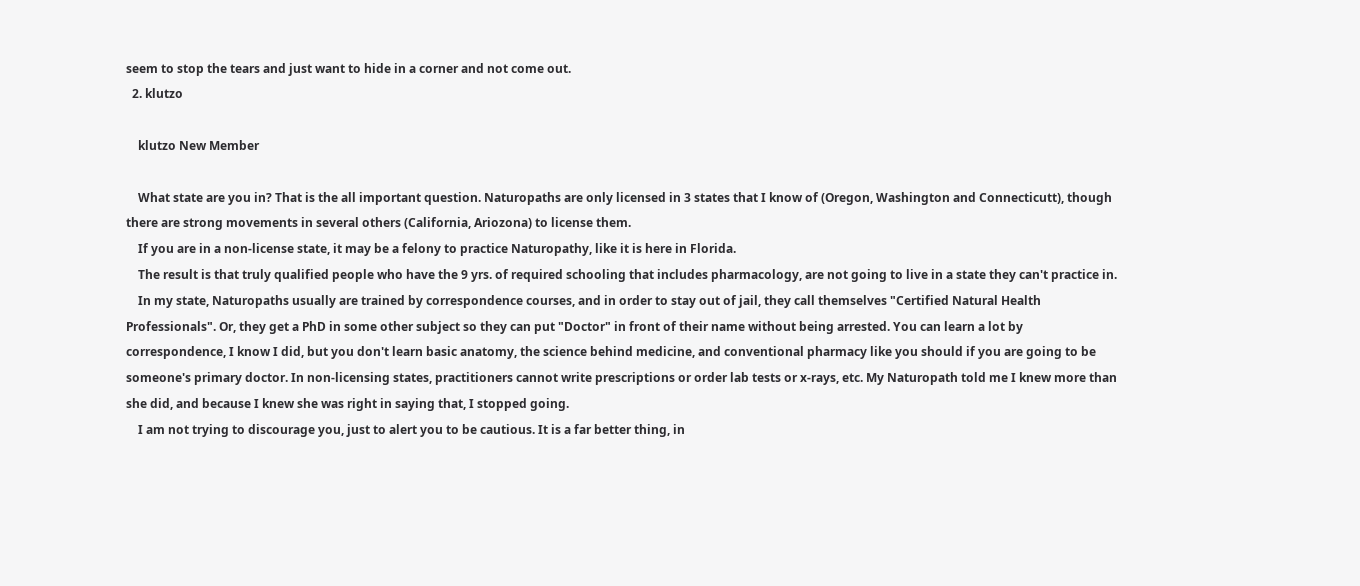seem to stop the tears and just want to hide in a corner and not come out.
  2. klutzo

    klutzo New Member

    What state are you in? That is the all important question. Naturopaths are only licensed in 3 states that I know of (Oregon, Washington and Connecticutt), though there are strong movements in several others (California, Ariozona) to license them.
    If you are in a non-license state, it may be a felony to practice Naturopathy, like it is here in Florida.
    The result is that truly qualified people who have the 9 yrs. of required schooling that includes pharmacology, are not going to live in a state they can't practice in.
    In my state, Naturopaths usually are trained by correspondence courses, and in order to stay out of jail, they call themselves "Certified Natural Health Professionals". Or, they get a PhD in some other subject so they can put "Doctor" in front of their name without being arrested. You can learn a lot by correspondence, I know I did, but you don't learn basic anatomy, the science behind medicine, and conventional pharmacy like you should if you are going to be someone's primary doctor. In non-licensing states, practitioners cannot write prescriptions or order lab tests or x-rays, etc. My Naturopath told me I knew more than she did, and because I knew she was right in saying that, I stopped going.
    I am not trying to discourage you, just to alert you to be cautious. It is a far better thing, in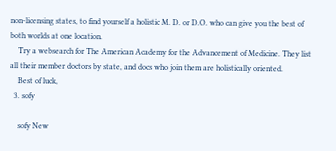non-licensing states, to find yourself a holistic M. D. or D.O. who can give you the best of both worlds at one location.
    Try a websearch for The American Academy for the Advancement of Medicine. They list all their member doctors by state, and docs who join them are holistically oriented.
    Best of luck,
  3. sofy

    sofy New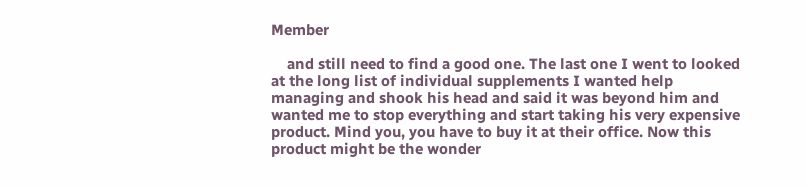Member

    and still need to find a good one. The last one I went to looked at the long list of individual supplements I wanted help managing and shook his head and said it was beyond him and wanted me to stop everything and start taking his very expensive product. Mind you, you have to buy it at their office. Now this product might be the wonder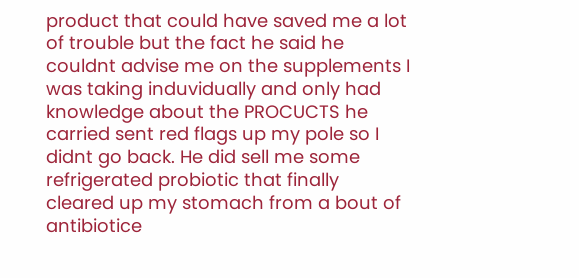product that could have saved me a lot of trouble but the fact he said he couldnt advise me on the supplements I was taking induvidually and only had knowledge about the PROCUCTS he carried sent red flags up my pole so I didnt go back. He did sell me some refrigerated probiotic that finally cleared up my stomach from a bout of antibiotice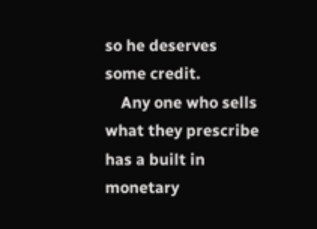so he deserves some credit.
    Any one who sells what they prescribe has a built in monetary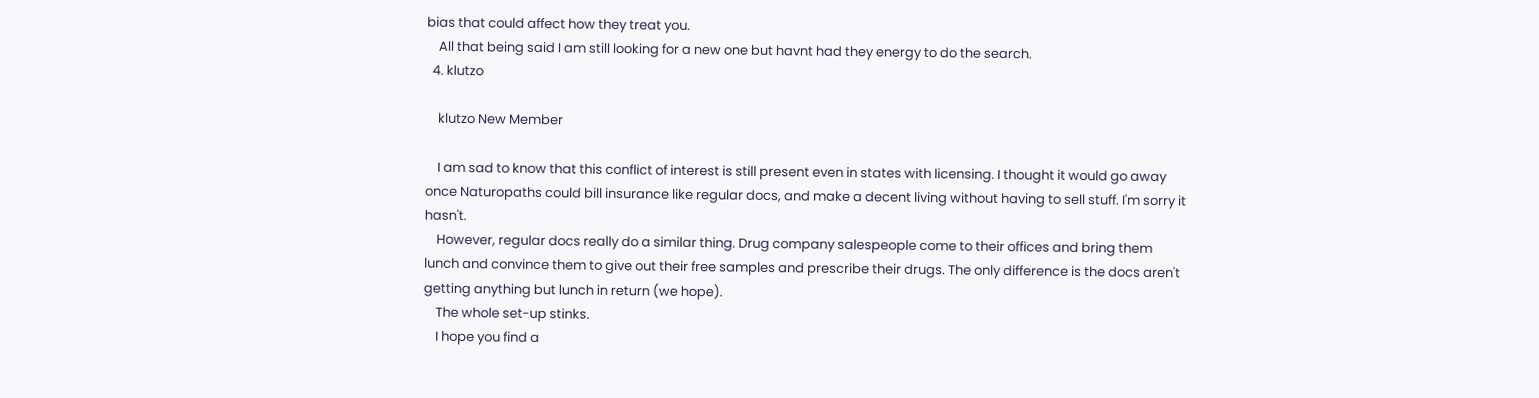bias that could affect how they treat you.
    All that being said I am still looking for a new one but havnt had they energy to do the search.
  4. klutzo

    klutzo New Member

    I am sad to know that this conflict of interest is still present even in states with licensing. I thought it would go away once Naturopaths could bill insurance like regular docs, and make a decent living without having to sell stuff. I'm sorry it hasn't.
    However, regular docs really do a similar thing. Drug company salespeople come to their offices and bring them lunch and convince them to give out their free samples and prescribe their drugs. The only difference is the docs aren't getting anything but lunch in return (we hope).
    The whole set-up stinks.
    I hope you find a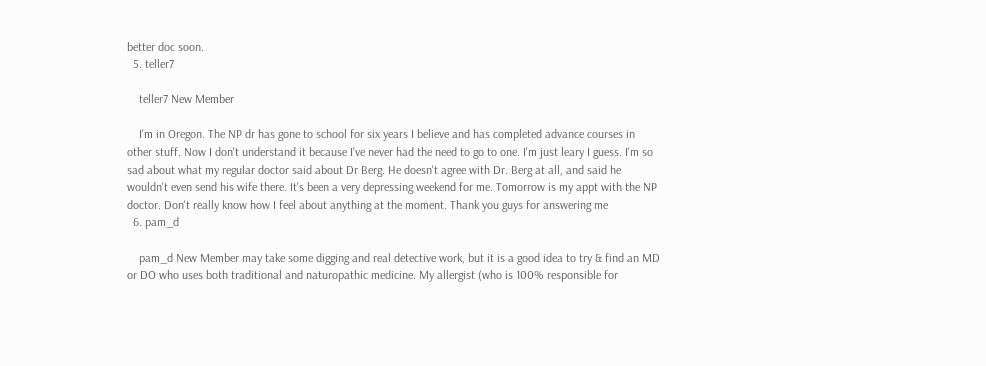better doc soon.
  5. teller7

    teller7 New Member

    I'm in Oregon. The NP dr has gone to school for six years I believe and has completed advance courses in other stuff. Now I don't understand it because I've never had the need to go to one. I'm just leary I guess. I'm so sad about what my regular doctor said about Dr Berg. He doesn't agree with Dr. Berg at all, and said he wouldn't even send his wife there. It's been a very depressing weekend for me. Tomorrow is my appt with the NP doctor. Don't really know how I feel about anything at the moment. Thank you guys for answering me
  6. pam_d

    pam_d New Member may take some digging and real detective work, but it is a good idea to try & find an MD or DO who uses both traditional and naturopathic medicine. My allergist (who is 100% responsible for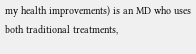my health improvements) is an MD who uses both traditional treatments,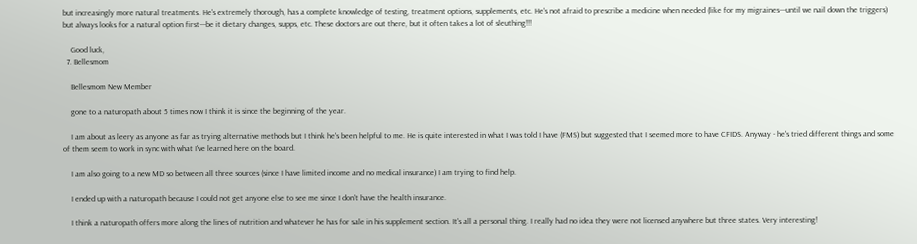but increasingly more natural treatments. He's extremely thorough, has a complete knowledge of testing, treatment options, supplements, etc. He's not afraid to prescribe a medicine when needed (like for my migraines---until we nail down the triggers) but always looks for a natural option first---be it dietary changes, supps, etc. These doctors are out there, but it often takes a lot of sleuthing!!!

    Good luck,
  7. Bellesmom

    Bellesmom New Member

    gone to a naturopath about 5 times now I think it is since the beginning of the year.

    I am about as leery as anyone as far as trying alternative methods but I think he's been helpful to me. He is quite interested in what I was told I have (FMS) but suggested that I seemed more to have CFIDS. Anyway - he's tried different things and some of them seem to work in sync with what I've learned here on the board.

    I am also going to a new MD so between all three sources (since I have limited income and no medical insurance) I am trying to find help.

    I ended up with a naturopath because I could not get anyone else to see me since I don't have the health insurance.

    I think a naturopath offers more along the lines of nutrition and whatever he has for sale in his supplement section. It's all a personal thing. I really had no idea they were not licensed anywhere but three states. Very interesting!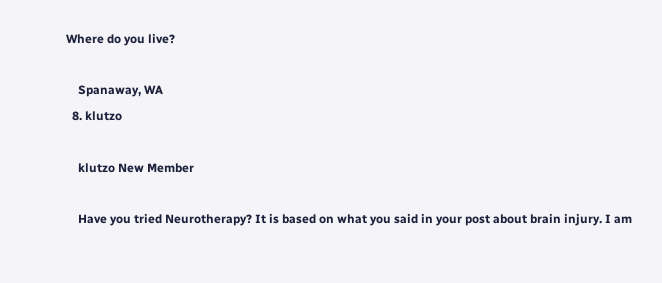Where do you live?

    Spanaway, WA
  8. klutzo

    klutzo New Member

    Have you tried Neurotherapy? It is based on what you said in your post about brain injury. I am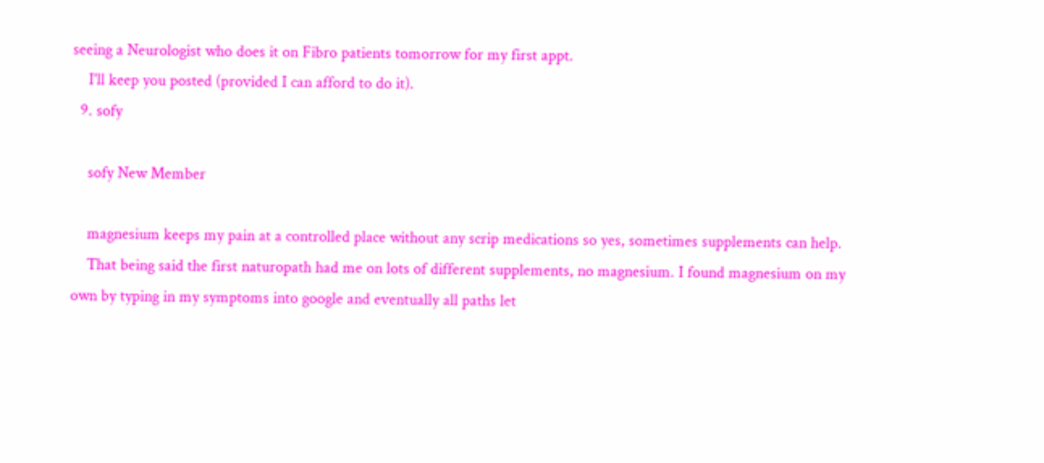seeing a Neurologist who does it on Fibro patients tomorrow for my first appt.
    I'll keep you posted (provided I can afford to do it).
  9. sofy

    sofy New Member

    magnesium keeps my pain at a controlled place without any scrip medications so yes, sometimes supplements can help.
    That being said the first naturopath had me on lots of different supplements, no magnesium. I found magnesium on my own by typing in my symptoms into google and eventually all paths let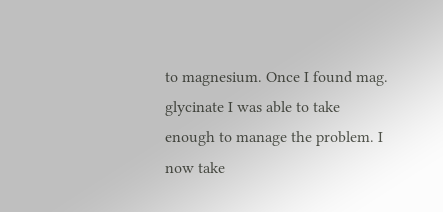to magnesium. Once I found mag. glycinate I was able to take enough to manage the problem. I now take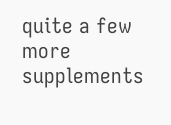quite a few more supplements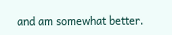and am somewhat better.